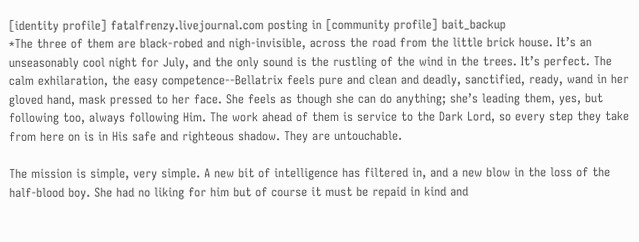[identity profile] fatalfrenzy.livejournal.com posting in [community profile] bait_backup
*The three of them are black-robed and nigh-invisible, across the road from the little brick house. It’s an unseasonably cool night for July, and the only sound is the rustling of the wind in the trees. It’s perfect. The calm exhilaration, the easy competence--Bellatrix feels pure and clean and deadly, sanctified, ready, wand in her gloved hand, mask pressed to her face. She feels as though she can do anything; she’s leading them, yes, but following too, always following Him. The work ahead of them is service to the Dark Lord, so every step they take from here on is in His safe and righteous shadow. They are untouchable.

The mission is simple, very simple. A new bit of intelligence has filtered in, and a new blow in the loss of the half-blood boy. She had no liking for him but of course it must be repaid in kind and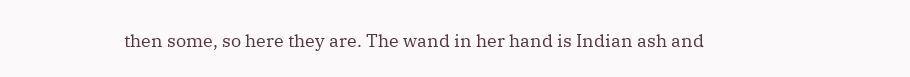then some, so here they are. The wand in her hand is Indian ash and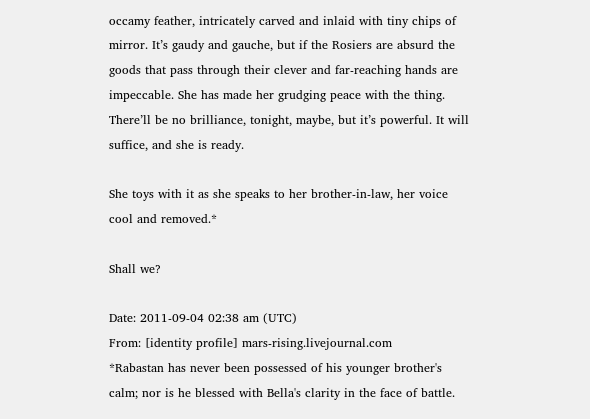occamy feather, intricately carved and inlaid with tiny chips of mirror. It’s gaudy and gauche, but if the Rosiers are absurd the goods that pass through their clever and far-reaching hands are impeccable. She has made her grudging peace with the thing. There’ll be no brilliance, tonight, maybe, but it’s powerful. It will suffice, and she is ready.

She toys with it as she speaks to her brother-in-law, her voice cool and removed.*

Shall we?

Date: 2011-09-04 02:38 am (UTC)
From: [identity profile] mars-rising.livejournal.com
*Rabastan has never been possessed of his younger brother's calm; nor is he blessed with Bella's clarity in the face of battle.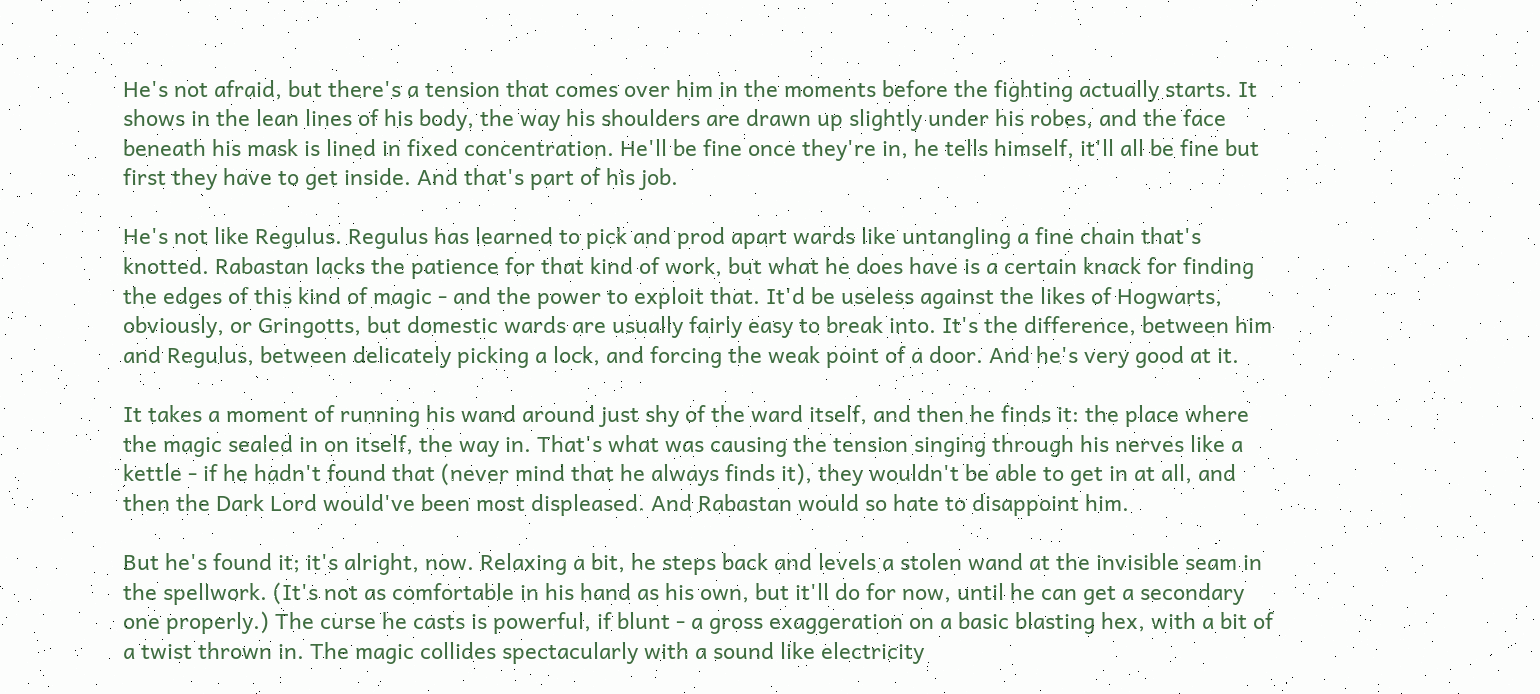He's not afraid, but there's a tension that comes over him in the moments before the fighting actually starts. It shows in the lean lines of his body, the way his shoulders are drawn up slightly under his robes, and the face beneath his mask is lined in fixed concentration. He'll be fine once they're in, he tells himself, it'll all be fine but first they have to get inside. And that's part of his job.

He's not like Regulus. Regulus has learned to pick and prod apart wards like untangling a fine chain that's knotted. Rabastan lacks the patience for that kind of work, but what he does have is a certain knack for finding the edges of this kind of magic - and the power to exploit that. It'd be useless against the likes of Hogwarts, obviously, or Gringotts, but domestic wards are usually fairly easy to break into. It's the difference, between him and Regulus, between delicately picking a lock, and forcing the weak point of a door. And he's very good at it.

It takes a moment of running his wand around just shy of the ward itself, and then he finds it: the place where the magic sealed in on itself, the way in. That's what was causing the tension singing through his nerves like a kettle - if he hadn't found that (never mind that he always finds it), they wouldn't be able to get in at all, and then the Dark Lord would've been most displeased. And Rabastan would so hate to disappoint him.

But he's found it; it's alright, now. Relaxing a bit, he steps back and levels a stolen wand at the invisible seam in the spellwork. (It's not as comfortable in his hand as his own, but it'll do for now, until he can get a secondary one properly.) The curse he casts is powerful, if blunt - a gross exaggeration on a basic blasting hex, with a bit of a twist thrown in. The magic collides spectacularly with a sound like electricity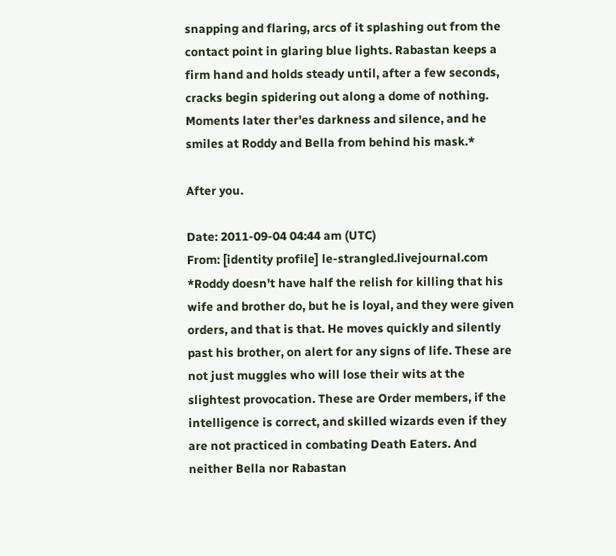snapping and flaring, arcs of it splashing out from the contact point in glaring blue lights. Rabastan keeps a firm hand and holds steady until, after a few seconds, cracks begin spidering out along a dome of nothing. Moments later ther'es darkness and silence, and he smiles at Roddy and Bella from behind his mask.*

After you.

Date: 2011-09-04 04:44 am (UTC)
From: [identity profile] le-strangled.livejournal.com
*Roddy doesn't have half the relish for killing that his wife and brother do, but he is loyal, and they were given orders, and that is that. He moves quickly and silently past his brother, on alert for any signs of life. These are not just muggles who will lose their wits at the slightest provocation. These are Order members, if the intelligence is correct, and skilled wizards even if they are not practiced in combating Death Eaters. And neither Bella nor Rabastan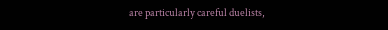are particularly careful duelists,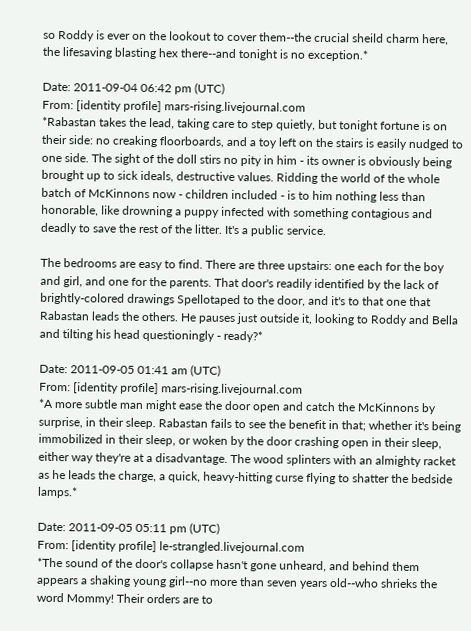so Roddy is ever on the lookout to cover them--the crucial sheild charm here, the lifesaving blasting hex there--and tonight is no exception.*

Date: 2011-09-04 06:42 pm (UTC)
From: [identity profile] mars-rising.livejournal.com
*Rabastan takes the lead, taking care to step quietly, but tonight fortune is on their side: no creaking floorboards, and a toy left on the stairs is easily nudged to one side. The sight of the doll stirs no pity in him - its owner is obviously being brought up to sick ideals, destructive values. Ridding the world of the whole batch of McKinnons now - children included - is to him nothing less than honorable, like drowning a puppy infected with something contagious and deadly to save the rest of the litter. It's a public service.

The bedrooms are easy to find. There are three upstairs: one each for the boy and girl, and one for the parents. That door's readily identified by the lack of brightly-colored drawings Spellotaped to the door, and it's to that one that Rabastan leads the others. He pauses just outside it, looking to Roddy and Bella and tilting his head questioningly - ready?*

Date: 2011-09-05 01:41 am (UTC)
From: [identity profile] mars-rising.livejournal.com
*A more subtle man might ease the door open and catch the McKinnons by surprise, in their sleep. Rabastan fails to see the benefit in that; whether it's being immobilized in their sleep, or woken by the door crashing open in their sleep, either way they're at a disadvantage. The wood splinters with an almighty racket as he leads the charge, a quick, heavy-hitting curse flying to shatter the bedside lamps.*

Date: 2011-09-05 05:11 pm (UTC)
From: [identity profile] le-strangled.livejournal.com
*The sound of the door's collapse hasn't gone unheard, and behind them appears a shaking young girl--no more than seven years old--who shrieks the word Mommy! Their orders are to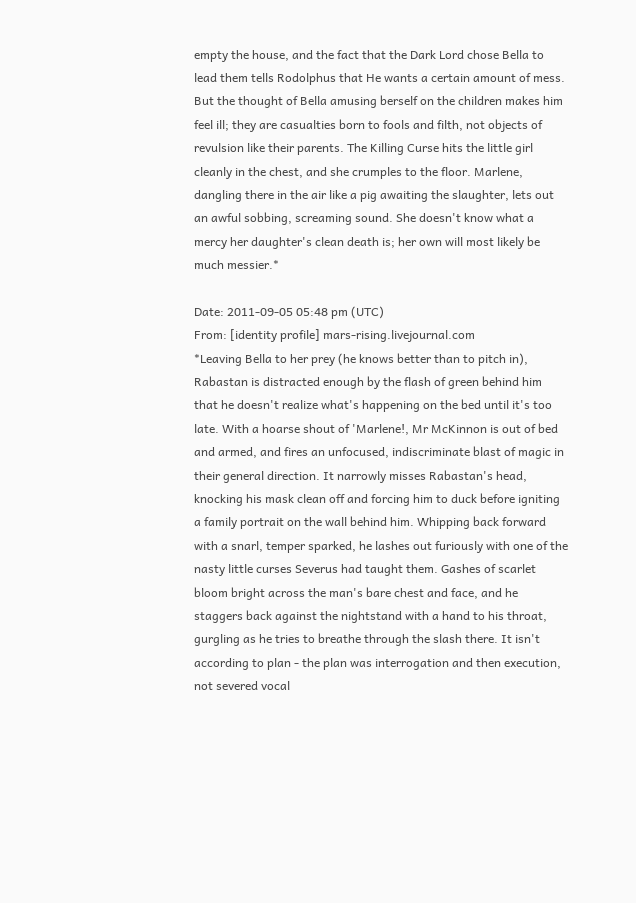empty the house, and the fact that the Dark Lord chose Bella to lead them tells Rodolphus that He wants a certain amount of mess. But the thought of Bella amusing berself on the children makes him feel ill; they are casualties born to fools and filth, not objects of revulsion like their parents. The Killing Curse hits the little girl cleanly in the chest, and she crumples to the floor. Marlene, dangling there in the air like a pig awaiting the slaughter, lets out an awful sobbing, screaming sound. She doesn't know what a mercy her daughter's clean death is; her own will most likely be much messier.*

Date: 2011-09-05 05:48 pm (UTC)
From: [identity profile] mars-rising.livejournal.com
*Leaving Bella to her prey (he knows better than to pitch in), Rabastan is distracted enough by the flash of green behind him that he doesn't realize what's happening on the bed until it's too late. With a hoarse shout of 'Marlene!, Mr McKinnon is out of bed and armed, and fires an unfocused, indiscriminate blast of magic in their general direction. It narrowly misses Rabastan's head, knocking his mask clean off and forcing him to duck before igniting a family portrait on the wall behind him. Whipping back forward with a snarl, temper sparked, he lashes out furiously with one of the nasty little curses Severus had taught them. Gashes of scarlet bloom bright across the man's bare chest and face, and he staggers back against the nightstand with a hand to his throat, gurgling as he tries to breathe through the slash there. It isn't according to plan - the plan was interrogation and then execution, not severed vocal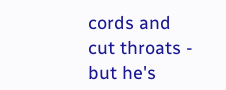cords and cut throats - but he's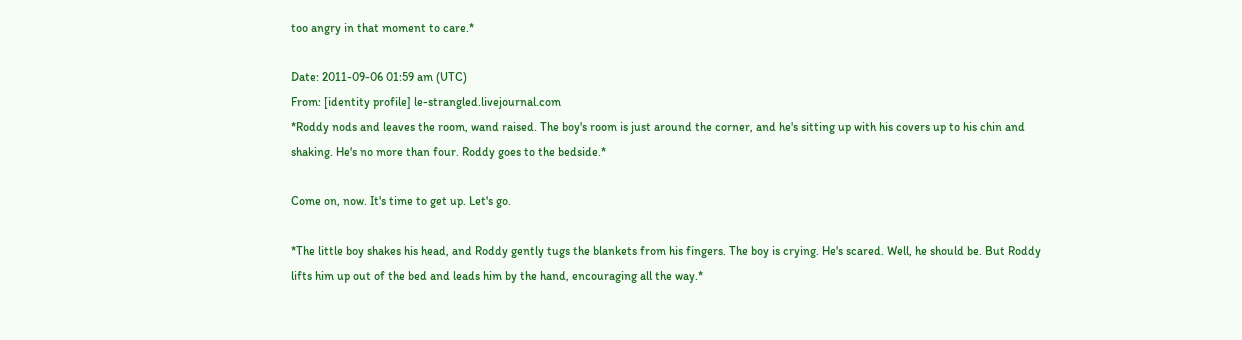too angry in that moment to care.*

Date: 2011-09-06 01:59 am (UTC)
From: [identity profile] le-strangled.livejournal.com
*Roddy nods and leaves the room, wand raised. The boy's room is just around the corner, and he's sitting up with his covers up to his chin and shaking. He's no more than four. Roddy goes to the bedside.*

Come on, now. It's time to get up. Let's go.

*The little boy shakes his head, and Roddy gently tugs the blankets from his fingers. The boy is crying. He's scared. Well, he should be. But Roddy lifts him up out of the bed and leads him by the hand, encouraging all the way.*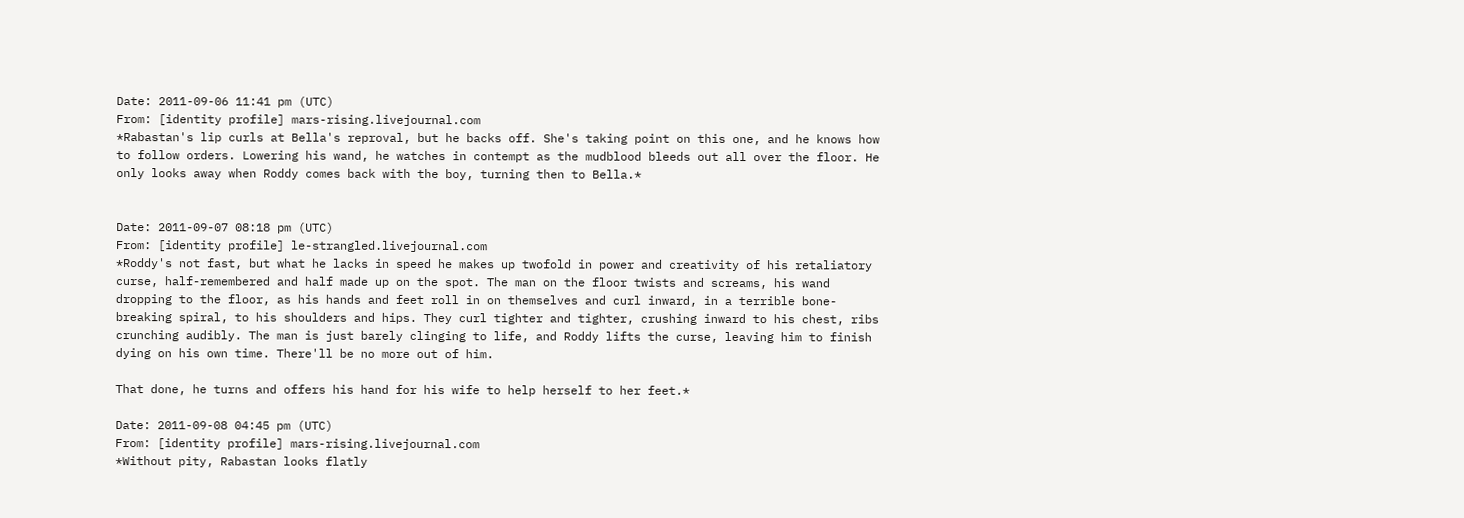Date: 2011-09-06 11:41 pm (UTC)
From: [identity profile] mars-rising.livejournal.com
*Rabastan's lip curls at Bella's reproval, but he backs off. She's taking point on this one, and he knows how to follow orders. Lowering his wand, he watches in contempt as the mudblood bleeds out all over the floor. He only looks away when Roddy comes back with the boy, turning then to Bella.*


Date: 2011-09-07 08:18 pm (UTC)
From: [identity profile] le-strangled.livejournal.com
*Roddy's not fast, but what he lacks in speed he makes up twofold in power and creativity of his retaliatory curse, half-remembered and half made up on the spot. The man on the floor twists and screams, his wand dropping to the floor, as his hands and feet roll in on themselves and curl inward, in a terrible bone-breaking spiral, to his shoulders and hips. They curl tighter and tighter, crushing inward to his chest, ribs crunching audibly. The man is just barely clinging to life, and Roddy lifts the curse, leaving him to finish dying on his own time. There'll be no more out of him.

That done, he turns and offers his hand for his wife to help herself to her feet.*

Date: 2011-09-08 04:45 pm (UTC)
From: [identity profile] mars-rising.livejournal.com
*Without pity, Rabastan looks flatly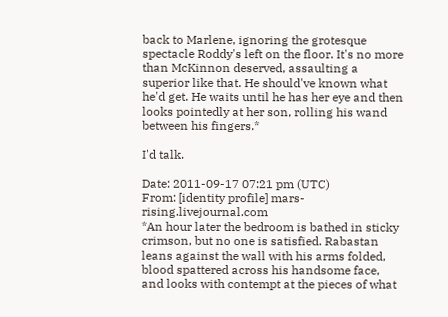back to Marlene, ignoring the grotesque spectacle Roddy's left on the floor. It's no more than McKinnon deserved, assaulting a superior like that. He should've known what he'd get. He waits until he has her eye and then looks pointedly at her son, rolling his wand between his fingers.*

I'd talk.

Date: 2011-09-17 07:21 pm (UTC)
From: [identity profile] mars-rising.livejournal.com
*An hour later the bedroom is bathed in sticky crimson, but no one is satisfied. Rabastan leans against the wall with his arms folded, blood spattered across his handsome face, and looks with contempt at the pieces of what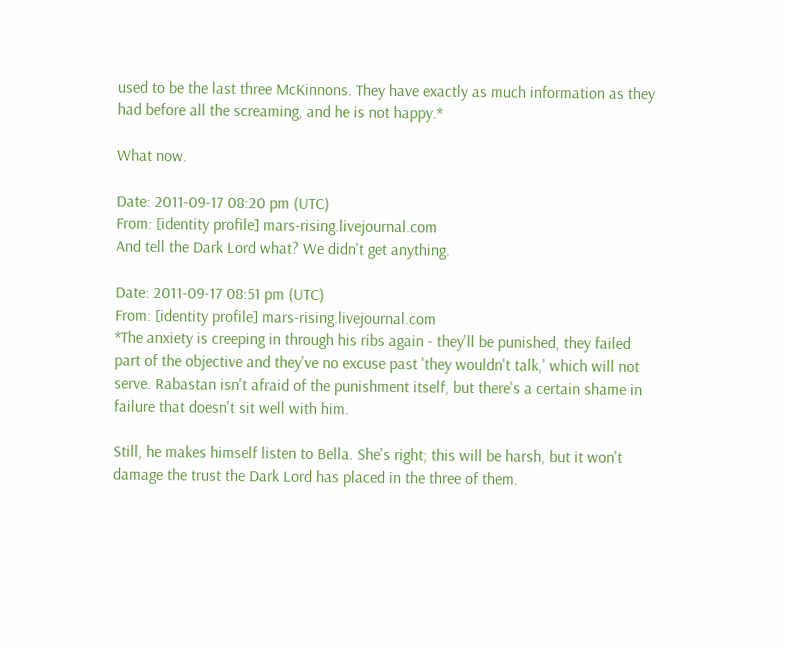used to be the last three McKinnons. They have exactly as much information as they had before all the screaming, and he is not happy.*

What now.

Date: 2011-09-17 08:20 pm (UTC)
From: [identity profile] mars-rising.livejournal.com
And tell the Dark Lord what? We didn't get anything.

Date: 2011-09-17 08:51 pm (UTC)
From: [identity profile] mars-rising.livejournal.com
*The anxiety is creeping in through his ribs again - they'll be punished, they failed part of the objective and they've no excuse past 'they wouldn't talk,' which will not serve. Rabastan isn't afraid of the punishment itself, but there's a certain shame in failure that doesn't sit well with him.

Still, he makes himself listen to Bella. She's right; this will be harsh, but it won't damage the trust the Dark Lord has placed in the three of them.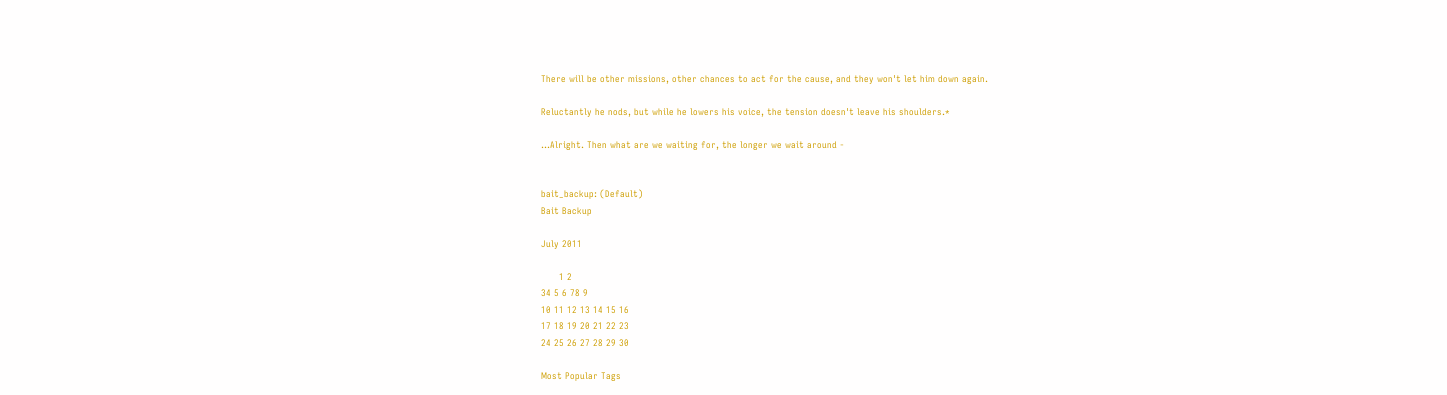There will be other missions, other chances to act for the cause, and they won't let him down again.

Reluctantly he nods, but while he lowers his voice, the tension doesn't leave his shoulders.*

...Alright. Then what are we waiting for, the longer we wait around -


bait_backup: (Default)
Bait Backup

July 2011

      1 2
34 5 6 78 9
10 11 12 13 14 15 16
17 18 19 20 21 22 23
24 25 26 27 28 29 30

Most Popular Tags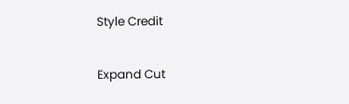Style Credit

Expand Cut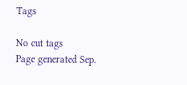Tags

No cut tags
Page generated Sep.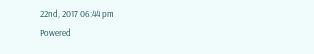22nd, 2017 06:44 pm
Powered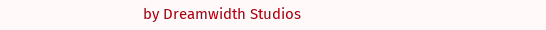by Dreamwidth Studios